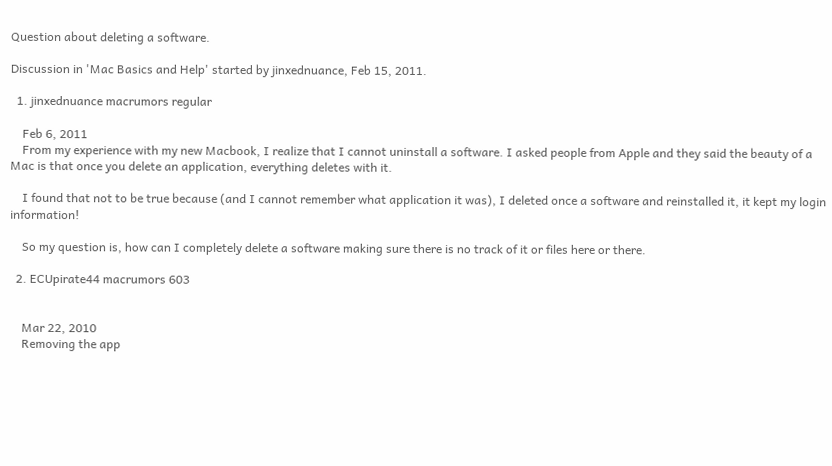Question about deleting a software.

Discussion in 'Mac Basics and Help' started by jinxednuance, Feb 15, 2011.

  1. jinxednuance macrumors regular

    Feb 6, 2011
    From my experience with my new Macbook, I realize that I cannot uninstall a software. I asked people from Apple and they said the beauty of a Mac is that once you delete an application, everything deletes with it.

    I found that not to be true because (and I cannot remember what application it was), I deleted once a software and reinstalled it, it kept my login information!

    So my question is, how can I completely delete a software making sure there is no track of it or files here or there.

  2. ECUpirate44 macrumors 603


    Mar 22, 2010
    Removing the app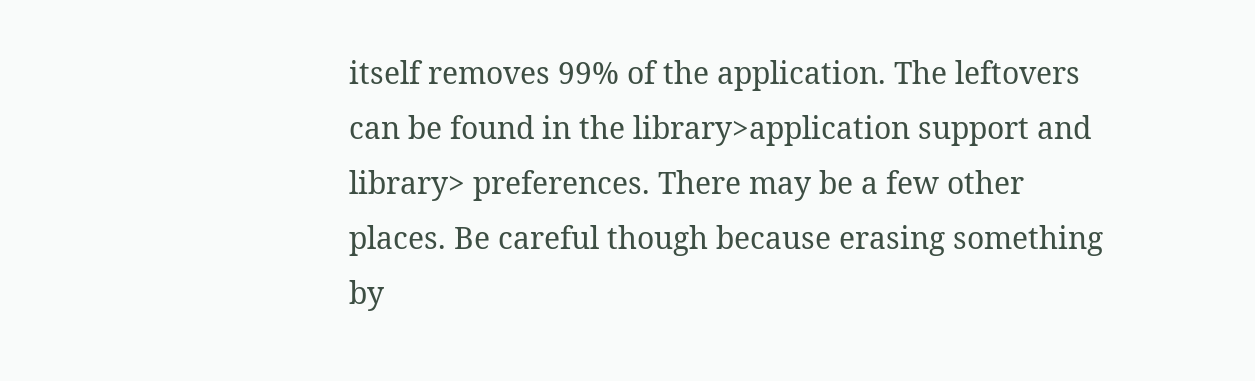itself removes 99% of the application. The leftovers can be found in the library>application support and library> preferences. There may be a few other places. Be careful though because erasing something by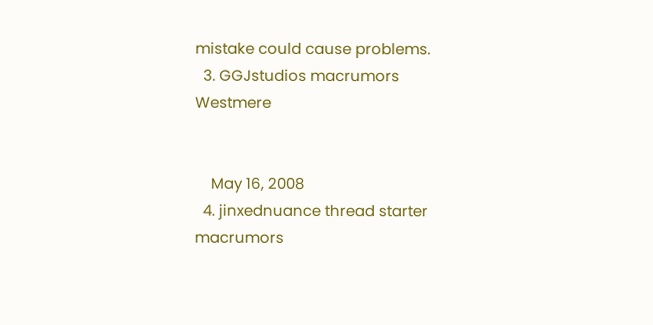mistake could cause problems.
  3. GGJstudios macrumors Westmere


    May 16, 2008
  4. jinxednuance thread starter macrumors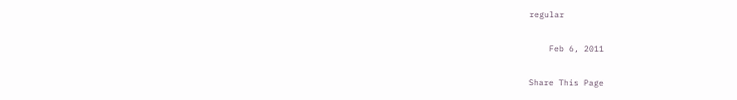regular

    Feb 6, 2011

Share This Page